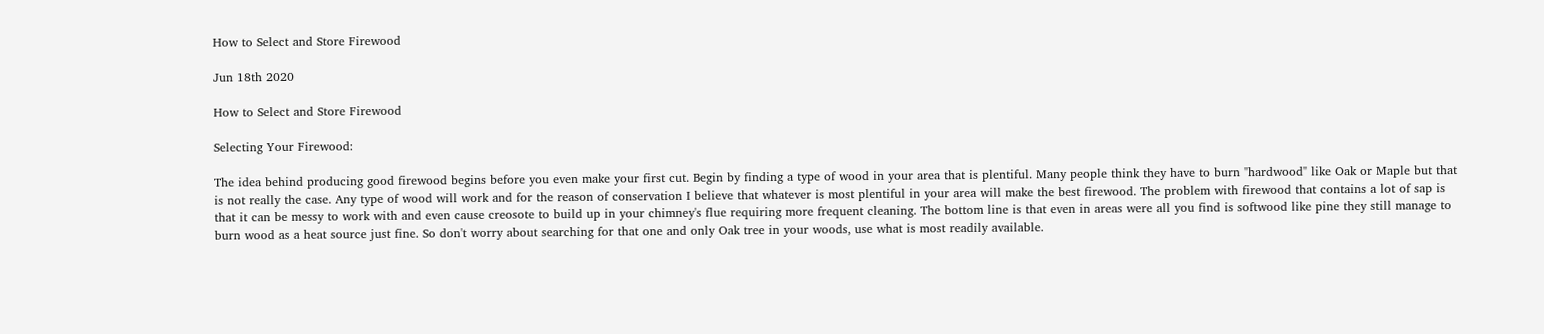How to Select and Store Firewood

Jun 18th 2020

How to Select and Store Firewood

Selecting Your Firewood:

The idea behind producing good firewood begins before you even make your first cut. Begin by finding a type of wood in your area that is plentiful. Many people think they have to burn "hardwood" like Oak or Maple but that is not really the case. Any type of wood will work and for the reason of conservation I believe that whatever is most plentiful in your area will make the best firewood. The problem with firewood that contains a lot of sap is that it can be messy to work with and even cause creosote to build up in your chimney's flue requiring more frequent cleaning. The bottom line is that even in areas were all you find is softwood like pine they still manage to burn wood as a heat source just fine. So don't worry about searching for that one and only Oak tree in your woods, use what is most readily available.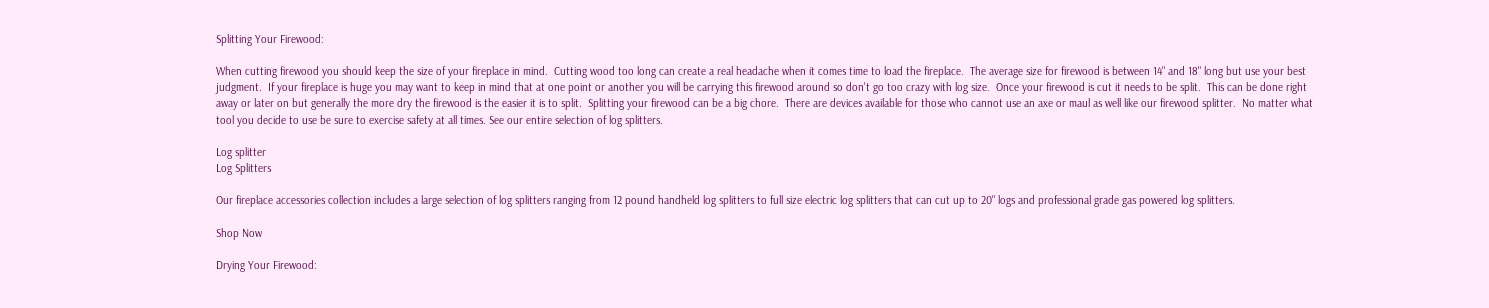Splitting Your Firewood:

When cutting firewood you should keep the size of your fireplace in mind.  Cutting wood too long can create a real headache when it comes time to load the fireplace.  The average size for firewood is between 14" and 18" long but use your best judgment.  If your fireplace is huge you may want to keep in mind that at one point or another you will be carrying this firewood around so don't go too crazy with log size.  Once your firewood is cut it needs to be split.  This can be done right away or later on but generally the more dry the firewood is the easier it is to split.  Splitting your firewood can be a big chore.  There are devices available for those who cannot use an axe or maul as well like our firewood splitter.  No matter what tool you decide to use be sure to exercise safety at all times. See our entire selection of log splitters.

Log splitter
Log Splitters

Our fireplace accessories collection includes a large selection of log splitters ranging from 12 pound handheld log splitters to full size electric log splitters that can cut up to 20" logs and professional grade gas powered log splitters.

Shop Now

Drying Your Firewood: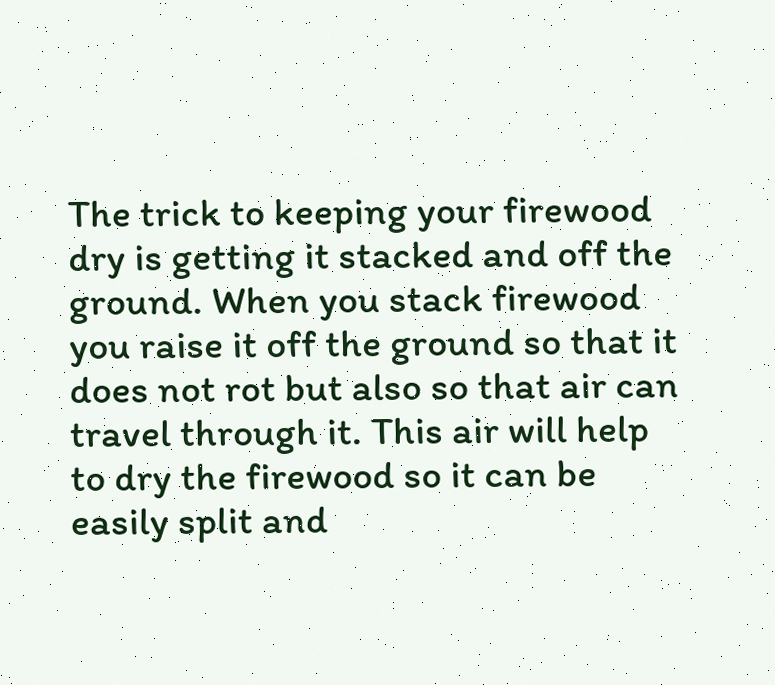The trick to keeping your firewood dry is getting it stacked and off the ground. When you stack firewood you raise it off the ground so that it does not rot but also so that air can travel through it. This air will help to dry the firewood so it can be easily split and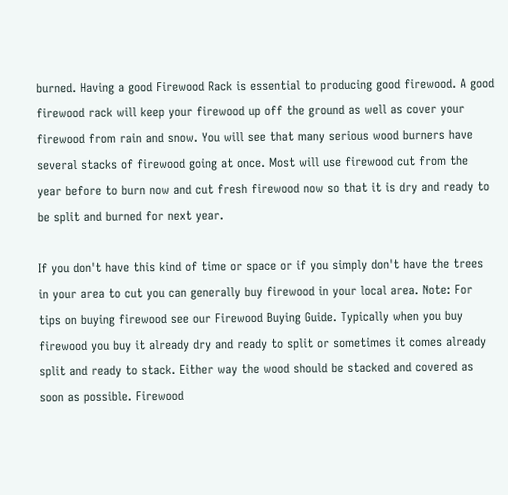burned. Having a good Firewood Rack is essential to producing good firewood. A good firewood rack will keep your firewood up off the ground as well as cover your firewood from rain and snow. You will see that many serious wood burners have several stacks of firewood going at once. Most will use firewood cut from the year before to burn now and cut fresh firewood now so that it is dry and ready to be split and burned for next year.

If you don't have this kind of time or space or if you simply don't have the trees in your area to cut you can generally buy firewood in your local area. Note: For tips on buying firewood see our Firewood Buying Guide. Typically when you buy firewood you buy it already dry and ready to split or sometimes it comes already split and ready to stack. Either way the wood should be stacked and covered as soon as possible. Firewood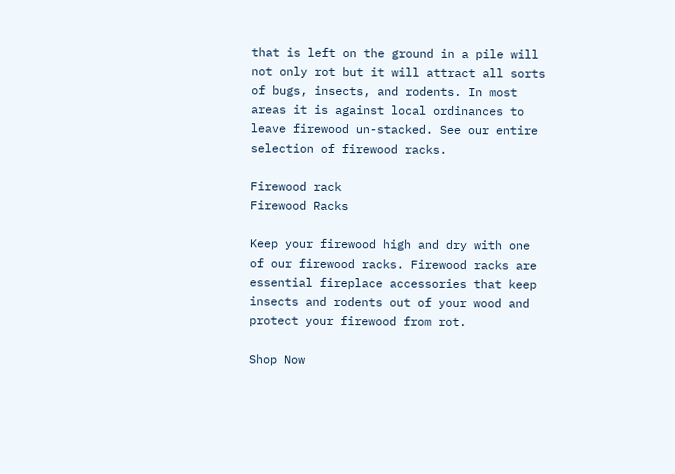that is left on the ground in a pile will not only rot but it will attract all sorts of bugs, insects, and rodents. In most areas it is against local ordinances to leave firewood un-stacked. See our entire selection of firewood racks.

Firewood rack
Firewood Racks

Keep your firewood high and dry with one of our firewood racks. Firewood racks are essential fireplace accessories that keep insects and rodents out of your wood and protect your firewood from rot.

Shop Now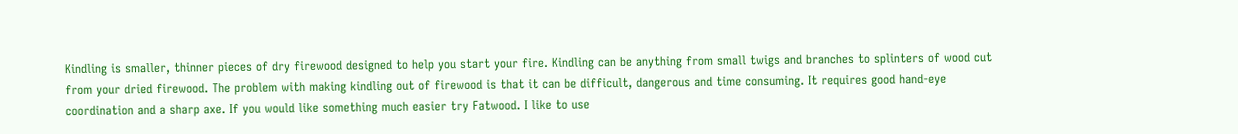Kindling is smaller, thinner pieces of dry firewood designed to help you start your fire. Kindling can be anything from small twigs and branches to splinters of wood cut from your dried firewood. The problem with making kindling out of firewood is that it can be difficult, dangerous and time consuming. It requires good hand-eye coordination and a sharp axe. If you would like something much easier try Fatwood. I like to use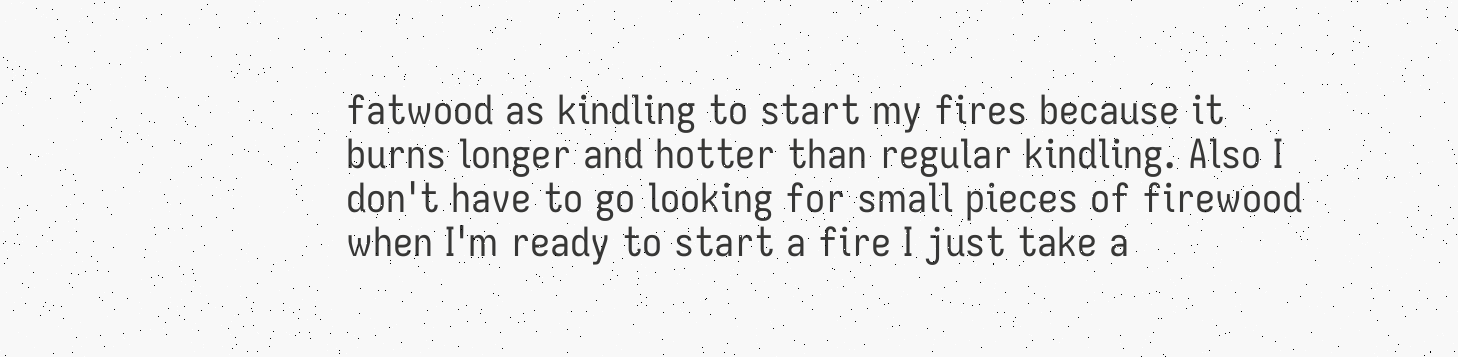fatwood as kindling to start my fires because it burns longer and hotter than regular kindling. Also I don't have to go looking for small pieces of firewood when I'm ready to start a fire I just take a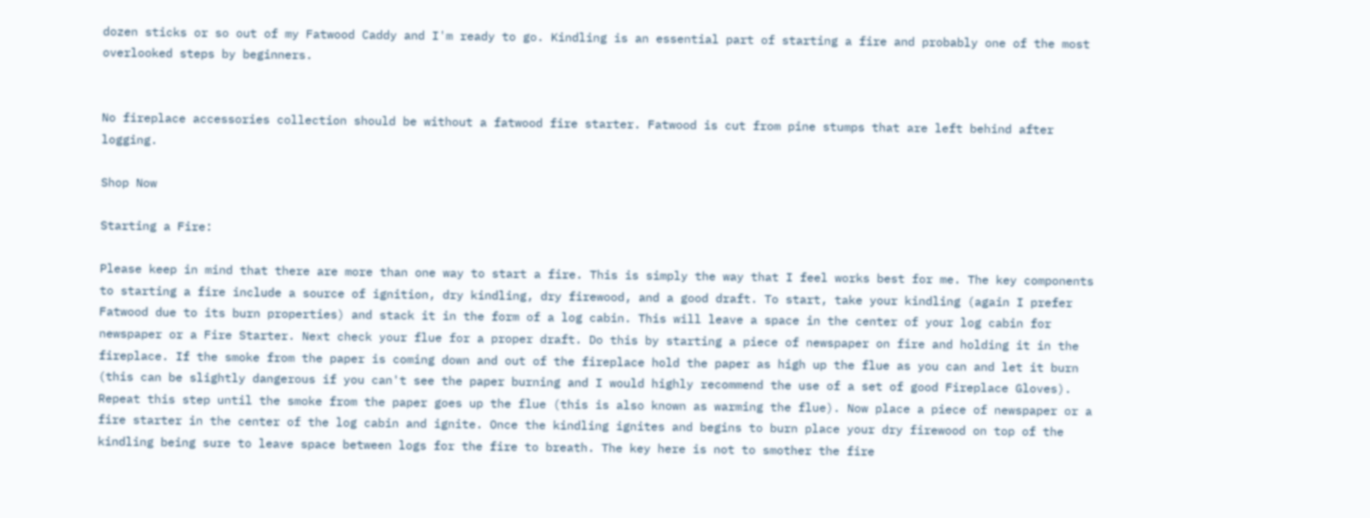dozen sticks or so out of my Fatwood Caddy and I'm ready to go. Kindling is an essential part of starting a fire and probably one of the most overlooked steps by beginners.


No fireplace accessories collection should be without a fatwood fire starter. Fatwood is cut from pine stumps that are left behind after logging.

Shop Now

Starting a Fire:

Please keep in mind that there are more than one way to start a fire. This is simply the way that I feel works best for me. The key components to starting a fire include a source of ignition, dry kindling, dry firewood, and a good draft. To start, take your kindling (again I prefer Fatwood due to its burn properties) and stack it in the form of a log cabin. This will leave a space in the center of your log cabin for newspaper or a Fire Starter. Next check your flue for a proper draft. Do this by starting a piece of newspaper on fire and holding it in the fireplace. If the smoke from the paper is coming down and out of the fireplace hold the paper as high up the flue as you can and let it burn (this can be slightly dangerous if you can't see the paper burning and I would highly recommend the use of a set of good Fireplace Gloves). Repeat this step until the smoke from the paper goes up the flue (this is also known as warming the flue). Now place a piece of newspaper or a fire starter in the center of the log cabin and ignite. Once the kindling ignites and begins to burn place your dry firewood on top of the kindling being sure to leave space between logs for the fire to breath. The key here is not to smother the fire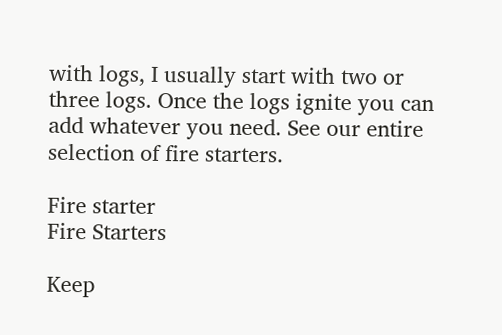with logs, I usually start with two or three logs. Once the logs ignite you can add whatever you need. See our entire selection of fire starters.

Fire starter
Fire Starters

Keep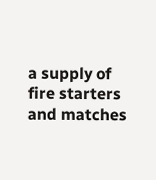a supply of fire starters and matches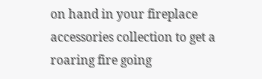on hand in your fireplace accessories collection to get a roaring fire going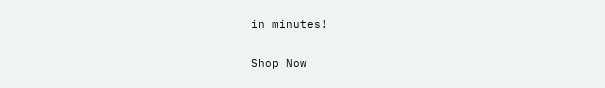in minutes!

Shop Now